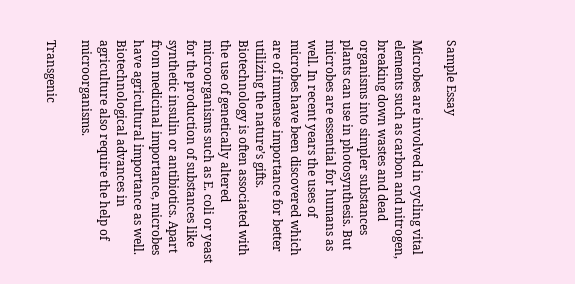Sample Essay

Microbes are involved in cycling vital elements such as carbon and nitrogen, breaking down wastes and dead organisms into simpler substances plants can use in photosynthesis. But microbes are essential for humans as well. In recent years the uses of microbes have been discovered which are of immense importance for better utilizing the nature’s gifts.  Biotechnology is often associated with the use of genetically altered microorganisms such as E. coli or yeast for the production of substances like synthetic insulin or antibiotics. Apart from medicinal importance, microbes have agricultural importance as well. Biotechnological advances in agriculture also require the help of microorganisms.

Transgenic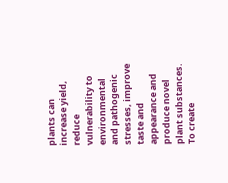plants can increase yield, reduce vulnerability to environmental and pathogenic stresses, improve taste and appearance and produce novel plant substances. To create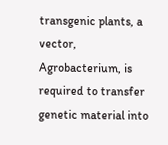transgenic plants, a vector, Agrobacterium, is required to transfer genetic material into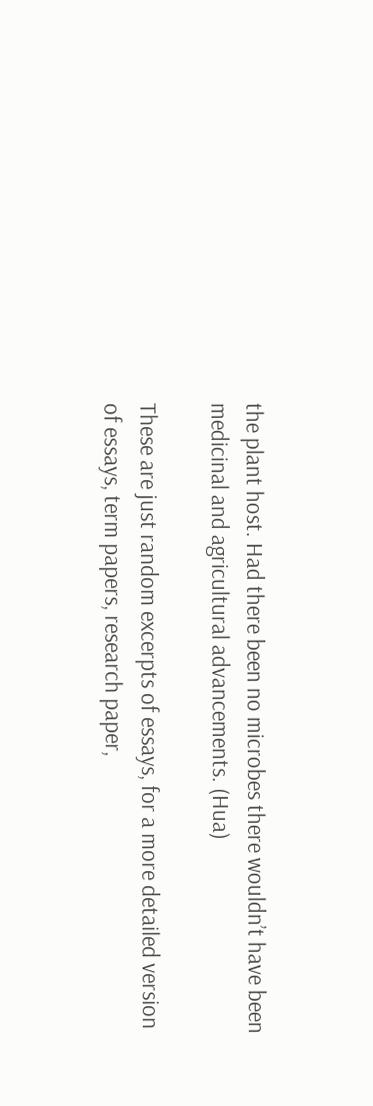the plant host. Had there been no microbes there wouldn’t have been medicinal and agricultural advancements. (Hua)

These are just random excerpts of essays, for a more detailed version of essays, term papers, research paper,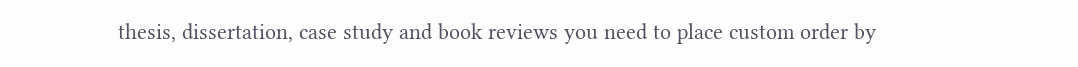thesis, dissertation, case study and book reviews you need to place custom order by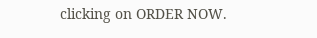clicking on ORDER NOW.